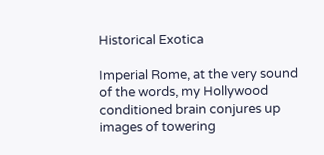Historical Exotica

Imperial Rome, at the very sound of the words, my Hollywood conditioned brain conjures up images of towering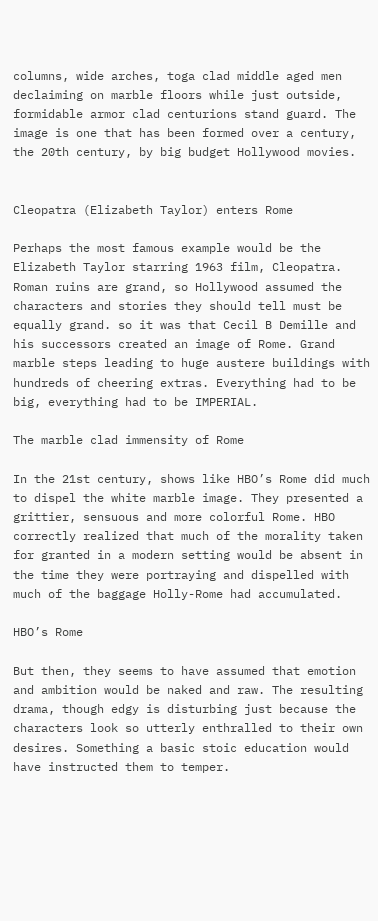columns, wide arches, toga clad middle aged men declaiming on marble floors while just outside, formidable armor clad centurions stand guard. The image is one that has been formed over a century, the 20th century, by big budget Hollywood movies.


Cleopatra (Elizabeth Taylor) enters Rome

Perhaps the most famous example would be the Elizabeth Taylor starring 1963 film, Cleopatra. Roman ruins are grand, so Hollywood assumed the characters and stories they should tell must be equally grand. so it was that Cecil B Demille and his successors created an image of Rome. Grand marble steps leading to huge austere buildings with hundreds of cheering extras. Everything had to be big, everything had to be IMPERIAL.

The marble clad immensity of Rome

In the 21st century, shows like HBO’s Rome did much to dispel the white marble image. They presented a grittier, sensuous and more colorful Rome. HBO correctly realized that much of the morality taken for granted in a modern setting would be absent in the time they were portraying and dispelled with much of the baggage Holly-Rome had accumulated.

HBO’s Rome

But then, they seems to have assumed that emotion and ambition would be naked and raw. The resulting drama, though edgy is disturbing just because the characters look so utterly enthralled to their own desires. Something a basic stoic education would have instructed them to temper.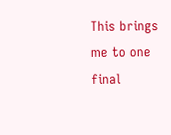This brings me to one final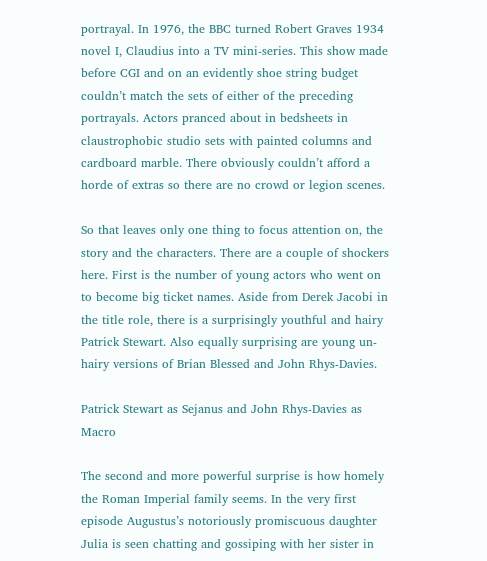portrayal. In 1976, the BBC turned Robert Graves 1934 novel I, Claudius into a TV mini-series. This show made before CGI and on an evidently shoe string budget couldn’t match the sets of either of the preceding portrayals. Actors pranced about in bedsheets in claustrophobic studio sets with painted columns and cardboard marble. There obviously couldn’t afford a horde of extras so there are no crowd or legion scenes.

So that leaves only one thing to focus attention on, the story and the characters. There are a couple of shockers here. First is the number of young actors who went on to become big ticket names. Aside from Derek Jacobi in the title role, there is a surprisingly youthful and hairy Patrick Stewart. Also equally surprising are young un-hairy versions of Brian Blessed and John Rhys-Davies.

Patrick Stewart as Sejanus and John Rhys-Davies as Macro

The second and more powerful surprise is how homely the Roman Imperial family seems. In the very first episode Augustus’s notoriously promiscuous daughter Julia is seen chatting and gossiping with her sister in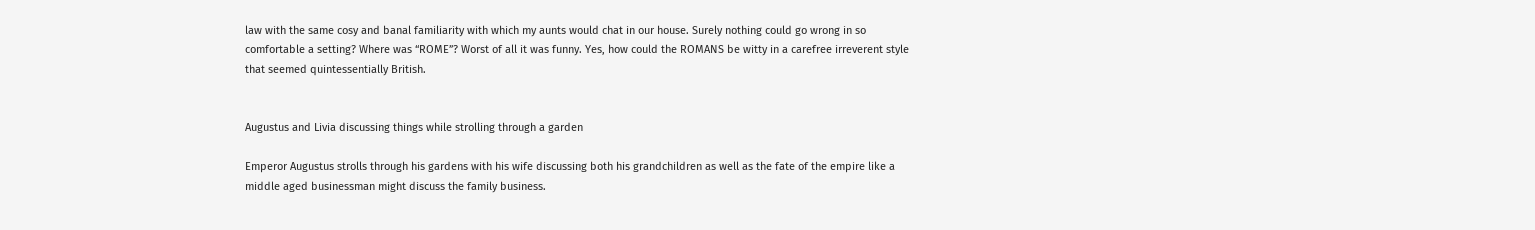law with the same cosy and banal familiarity with which my aunts would chat in our house. Surely nothing could go wrong in so comfortable a setting? Where was “ROME”? Worst of all it was funny. Yes, how could the ROMANS be witty in a carefree irreverent style that seemed quintessentially British.


Augustus and Livia discussing things while strolling through a garden

Emperor Augustus strolls through his gardens with his wife discussing both his grandchildren as well as the fate of the empire like a middle aged businessman might discuss the family business.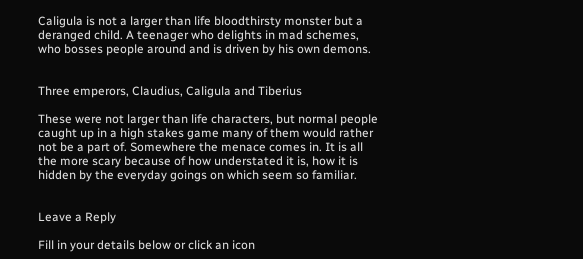Caligula is not a larger than life bloodthirsty monster but a deranged child. A teenager who delights in mad schemes, who bosses people around and is driven by his own demons.


Three emperors, Claudius, Caligula and Tiberius

These were not larger than life characters, but normal people caught up in a high stakes game many of them would rather not be a part of. Somewhere the menace comes in. It is all the more scary because of how understated it is, how it is hidden by the everyday goings on which seem so familiar.


Leave a Reply

Fill in your details below or click an icon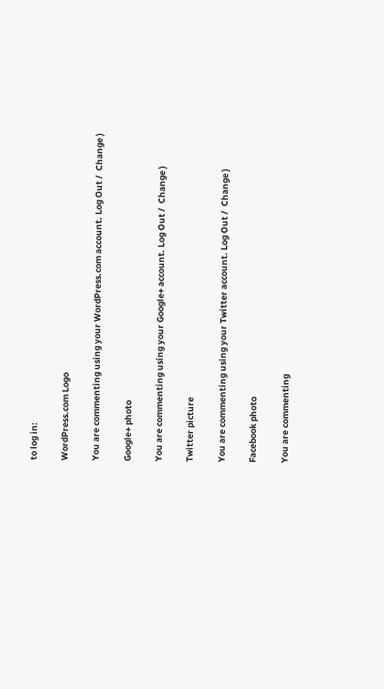to log in:

WordPress.com Logo

You are commenting using your WordPress.com account. Log Out /  Change )

Google+ photo

You are commenting using your Google+ account. Log Out /  Change )

Twitter picture

You are commenting using your Twitter account. Log Out /  Change )

Facebook photo

You are commenting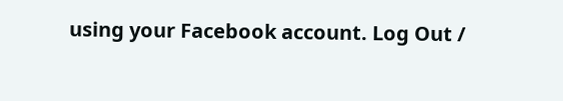using your Facebook account. Log Out /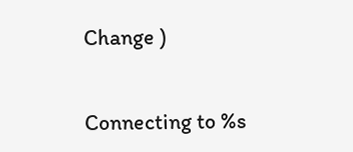Change )


Connecting to %s